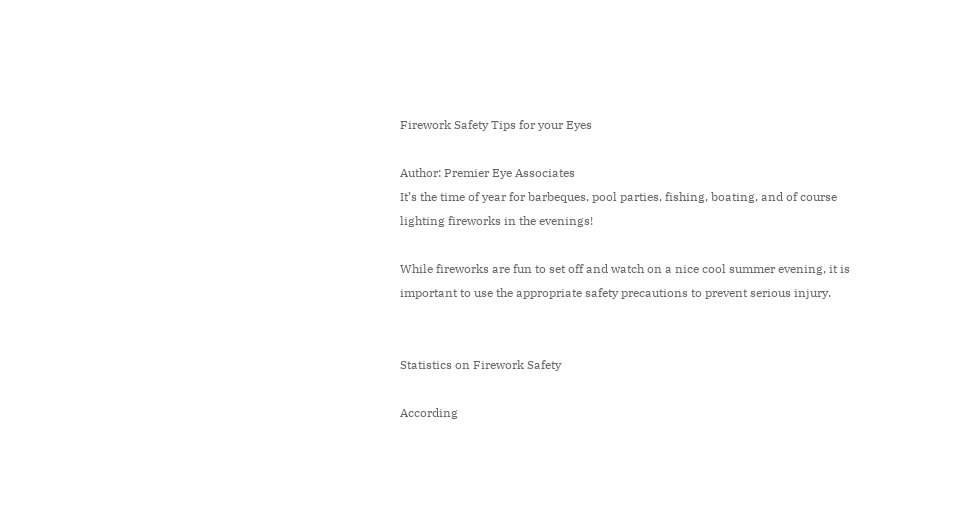Firework Safety Tips for your Eyes

Author: Premier Eye Associates
It’s the time of year for barbeques, pool parties, fishing, boating, and of course lighting fireworks in the evenings!

While fireworks are fun to set off and watch on a nice cool summer evening, it is important to use the appropriate safety precautions to prevent serious injury.


Statistics on Firework Safety

According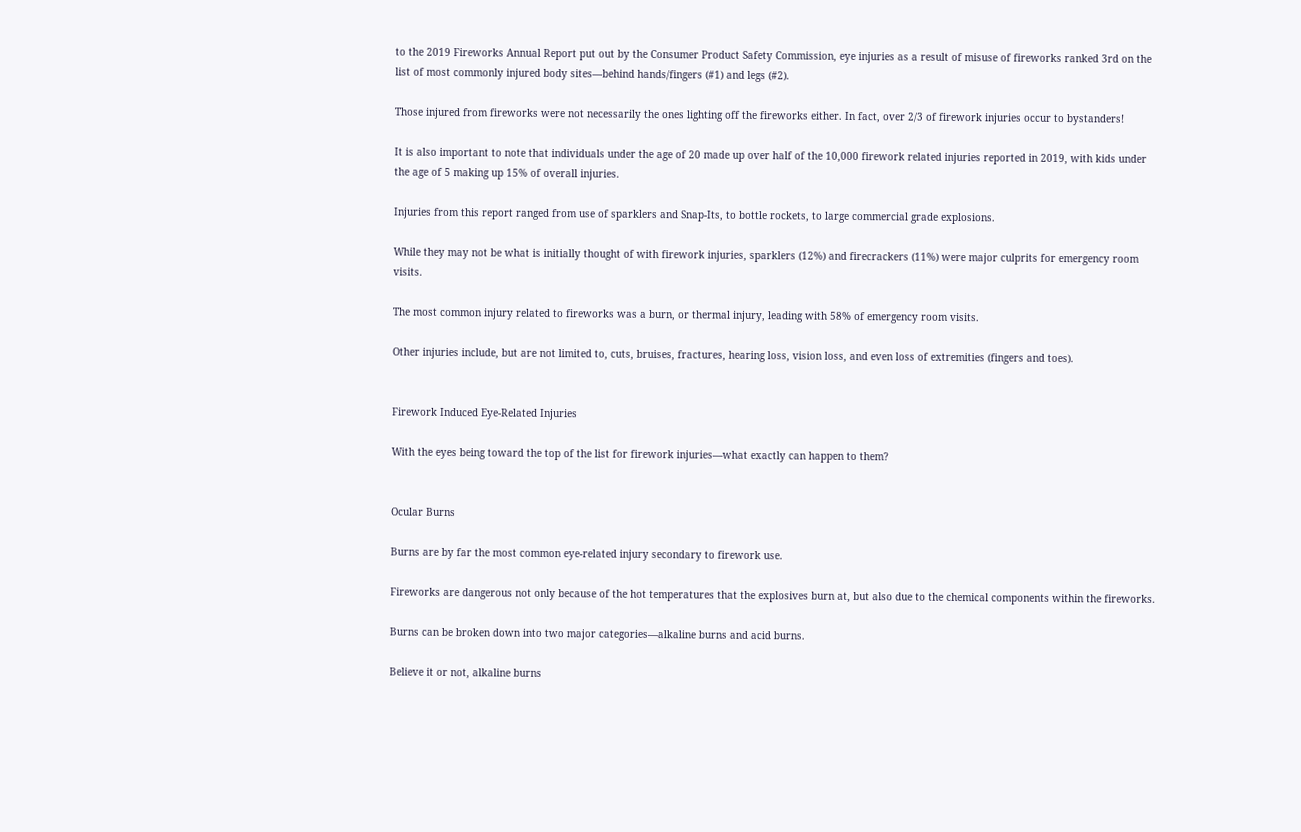to the 2019 Fireworks Annual Report put out by the Consumer Product Safety Commission, eye injuries as a result of misuse of fireworks ranked 3rd on the list of most commonly injured body sites—behind hands/fingers (#1) and legs (#2).

Those injured from fireworks were not necessarily the ones lighting off the fireworks either. In fact, over 2/3 of firework injuries occur to bystanders!

It is also important to note that individuals under the age of 20 made up over half of the 10,000 firework related injuries reported in 2019, with kids under the age of 5 making up 15% of overall injuries.

Injuries from this report ranged from use of sparklers and Snap-Its, to bottle rockets, to large commercial grade explosions.

While they may not be what is initially thought of with firework injuries, sparklers (12%) and firecrackers (11%) were major culprits for emergency room visits.

The most common injury related to fireworks was a burn, or thermal injury, leading with 58% of emergency room visits.

Other injuries include, but are not limited to, cuts, bruises, fractures, hearing loss, vision loss, and even loss of extremities (fingers and toes).


Firework Induced Eye-Related Injuries

With the eyes being toward the top of the list for firework injuries—what exactly can happen to them?


Ocular Burns

Burns are by far the most common eye-related injury secondary to firework use.

Fireworks are dangerous not only because of the hot temperatures that the explosives burn at, but also due to the chemical components within the fireworks.

Burns can be broken down into two major categories—alkaline burns and acid burns.

Believe it or not, alkaline burns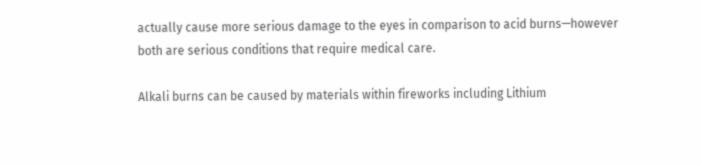actually cause more serious damage to the eyes in comparison to acid burns—however both are serious conditions that require medical care.

Alkali burns can be caused by materials within fireworks including Lithium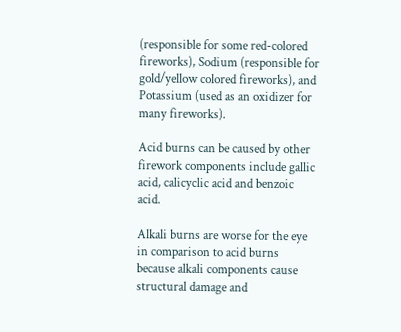(responsible for some red-colored fireworks), Sodium (responsible for gold/yellow colored fireworks), and Potassium (used as an oxidizer for many fireworks).

Acid burns can be caused by other firework components include gallic acid, calicyclic acid and benzoic acid.

Alkali burns are worse for the eye in comparison to acid burns because alkali components cause structural damage and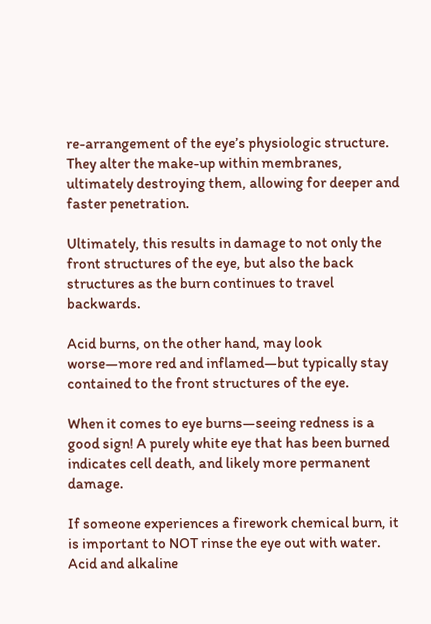re-arrangement of the eye’s physiologic structure. They alter the make-up within membranes, ultimately destroying them, allowing for deeper and faster penetration.

Ultimately, this results in damage to not only the front structures of the eye, but also the back structures as the burn continues to travel backwards.

Acid burns, on the other hand, may look worse—more red and inflamed—but typically stay contained to the front structures of the eye.

When it comes to eye burns—seeing redness is a good sign! A purely white eye that has been burned indicates cell death, and likely more permanent damage.

If someone experiences a firework chemical burn, it is important to NOT rinse the eye out with water. Acid and alkaline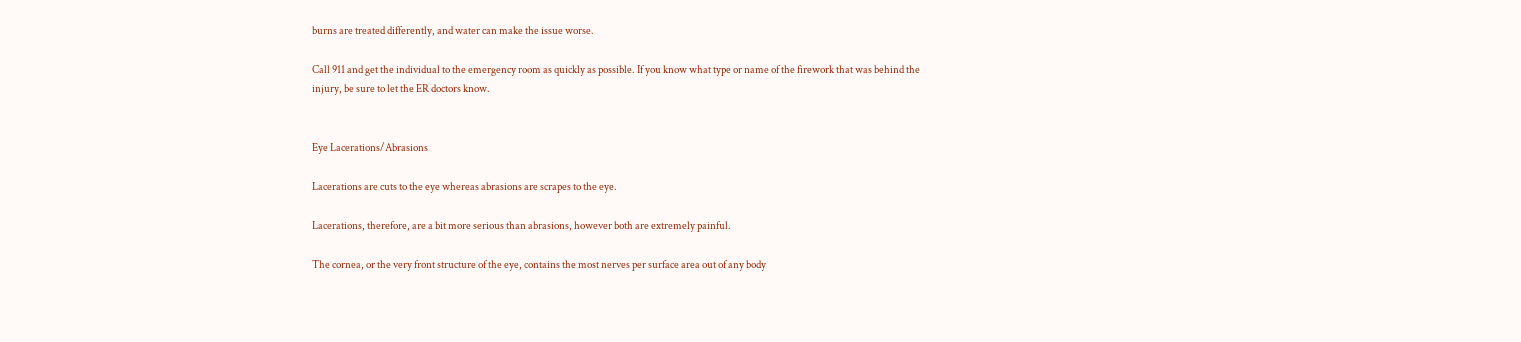burns are treated differently, and water can make the issue worse.

Call 911 and get the individual to the emergency room as quickly as possible. If you know what type or name of the firework that was behind the injury, be sure to let the ER doctors know.


Eye Lacerations/Abrasions

Lacerations are cuts to the eye whereas abrasions are scrapes to the eye.

Lacerations, therefore, are a bit more serious than abrasions, however both are extremely painful.

The cornea, or the very front structure of the eye, contains the most nerves per surface area out of any body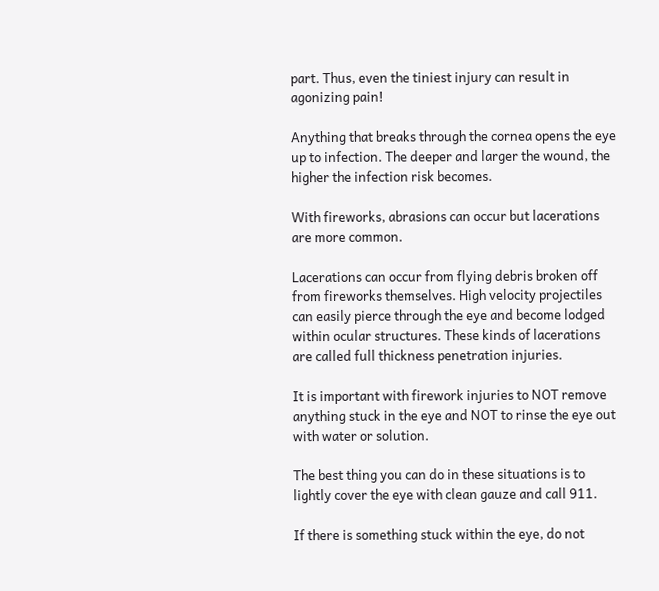part. Thus, even the tiniest injury can result in agonizing pain!

Anything that breaks through the cornea opens the eye up to infection. The deeper and larger the wound, the higher the infection risk becomes.

With fireworks, abrasions can occur but lacerations are more common.

Lacerations can occur from flying debris broken off from fireworks themselves. High velocity projectiles can easily pierce through the eye and become lodged within ocular structures. These kinds of lacerations are called full thickness penetration injuries.

It is important with firework injuries to NOT remove anything stuck in the eye and NOT to rinse the eye out with water or solution.

The best thing you can do in these situations is to lightly cover the eye with clean gauze and call 911.

If there is something stuck within the eye, do not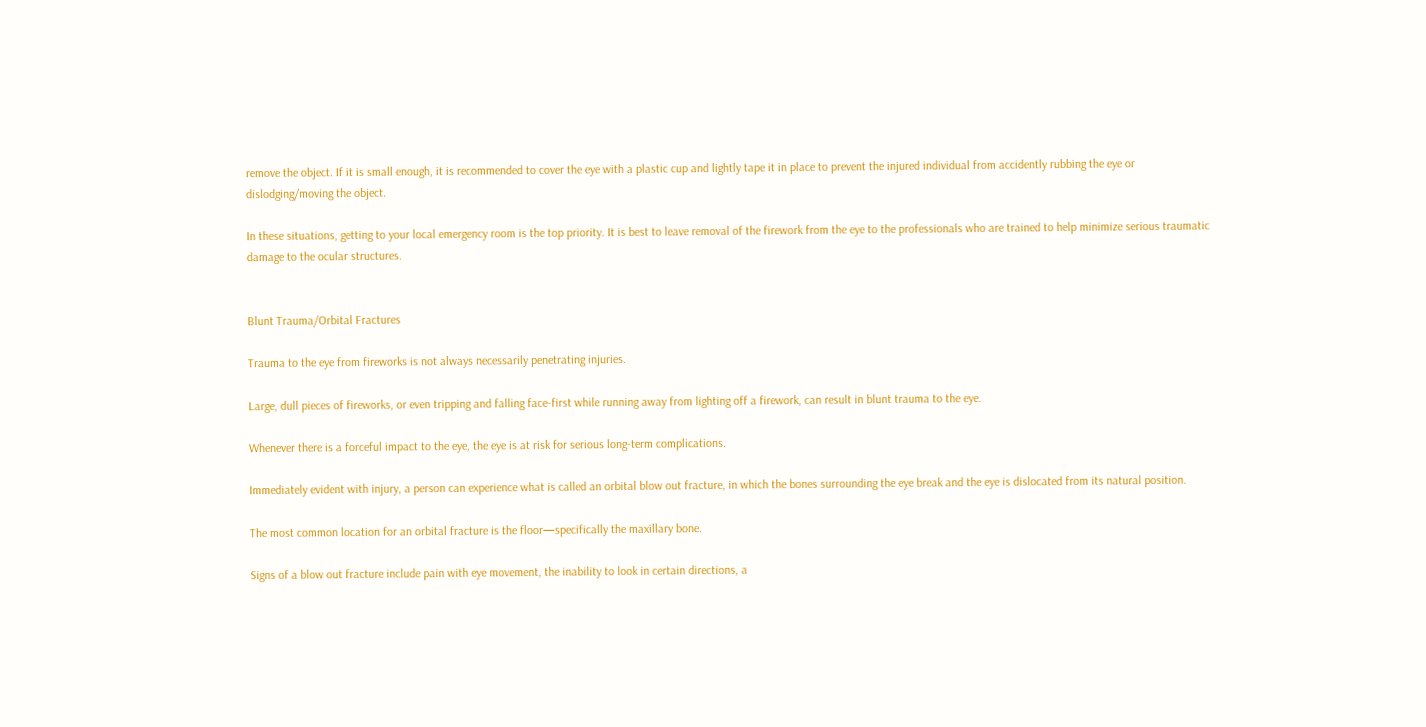remove the object. If it is small enough, it is recommended to cover the eye with a plastic cup and lightly tape it in place to prevent the injured individual from accidently rubbing the eye or dislodging/moving the object.

In these situations, getting to your local emergency room is the top priority. It is best to leave removal of the firework from the eye to the professionals who are trained to help minimize serious traumatic damage to the ocular structures.


Blunt Trauma/Orbital Fractures

Trauma to the eye from fireworks is not always necessarily penetrating injuries.

Large, dull pieces of fireworks, or even tripping and falling face-first while running away from lighting off a firework, can result in blunt trauma to the eye.

Whenever there is a forceful impact to the eye, the eye is at risk for serious long-term complications.

Immediately evident with injury, a person can experience what is called an orbital blow out fracture, in which the bones surrounding the eye break and the eye is dislocated from its natural position.

The most common location for an orbital fracture is the floor—specifically the maxillary bone.

Signs of a blow out fracture include pain with eye movement, the inability to look in certain directions, a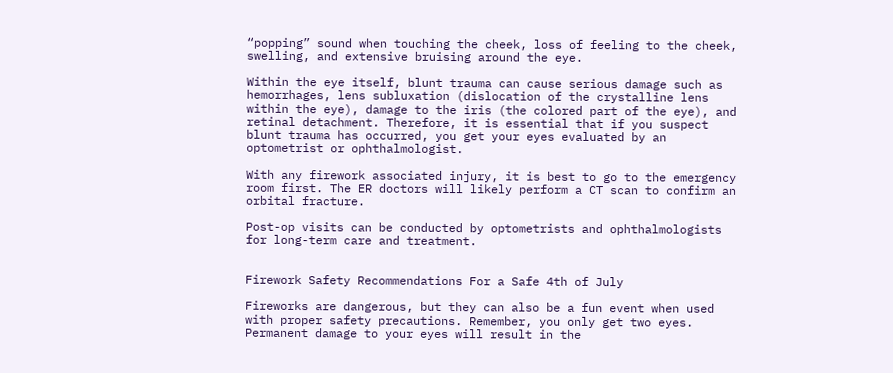“popping” sound when touching the cheek, loss of feeling to the cheek, swelling, and extensive bruising around the eye.

Within the eye itself, blunt trauma can cause serious damage such as hemorrhages, lens subluxation (dislocation of the crystalline lens within the eye), damage to the iris (the colored part of the eye), and retinal detachment. Therefore, it is essential that if you suspect blunt trauma has occurred, you get your eyes evaluated by an optometrist or ophthalmologist.

With any firework associated injury, it is best to go to the emergency room first. The ER doctors will likely perform a CT scan to confirm an orbital fracture.

Post-op visits can be conducted by optometrists and ophthalmologists for long-term care and treatment.


Firework Safety Recommendations For a Safe 4th of July

Fireworks are dangerous, but they can also be a fun event when used with proper safety precautions. Remember, you only get two eyes. Permanent damage to your eyes will result in the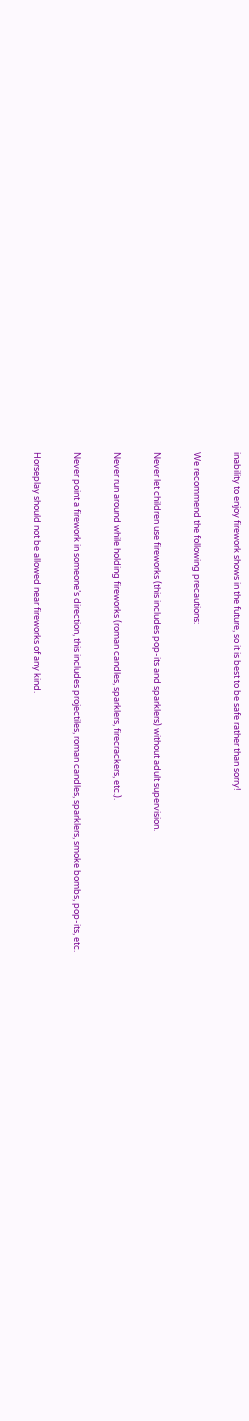inability to enjoy firework shows in the future, so it is best to be safe rather than sorry!

We recommend the following precautions:

Never let children use fireworks (this includes pop-its and sparklers) without adult supervision.

Never run around while holding fireworks (roman candles, sparklers, firecrackers, etc.).

Never point a firework in someone’s direction, this includes projectiles, roman candles, sparklers, smoke bombs, pop-its, etc.

Horseplay should not be allowed near fireworks of any kind.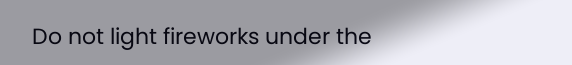Do not light fireworks under the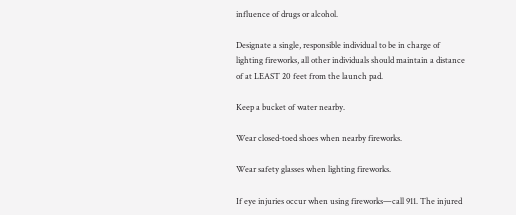influence of drugs or alcohol.

Designate a single, responsible individual to be in charge of lighting fireworks, all other individuals should maintain a distance of at LEAST 20 feet from the launch pad.

Keep a bucket of water nearby.

Wear closed-toed shoes when nearby fireworks.

Wear safety glasses when lighting fireworks.

If eye injuries occur when using fireworks—call 911. The injured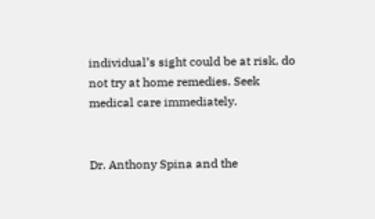individual’s sight could be at risk, do not try at home remedies. Seek medical care immediately.


Dr. Anthony Spina and the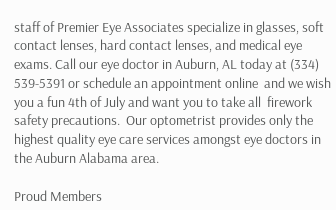staff of Premier Eye Associates specialize in glasses, soft contact lenses, hard contact lenses, and medical eye exams. Call our eye doctor in Auburn, AL today at (334) 539-5391 or schedule an appointment online  and we wish you a fun 4th of July and want you to take all  firework safety precautions.  Our optometrist provides only the highest quality eye care services amongst eye doctors in the Auburn Alabama area.

Proud Members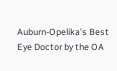Auburn-Opelika’s Best Eye Doctor by the OA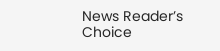News Reader’s Choice